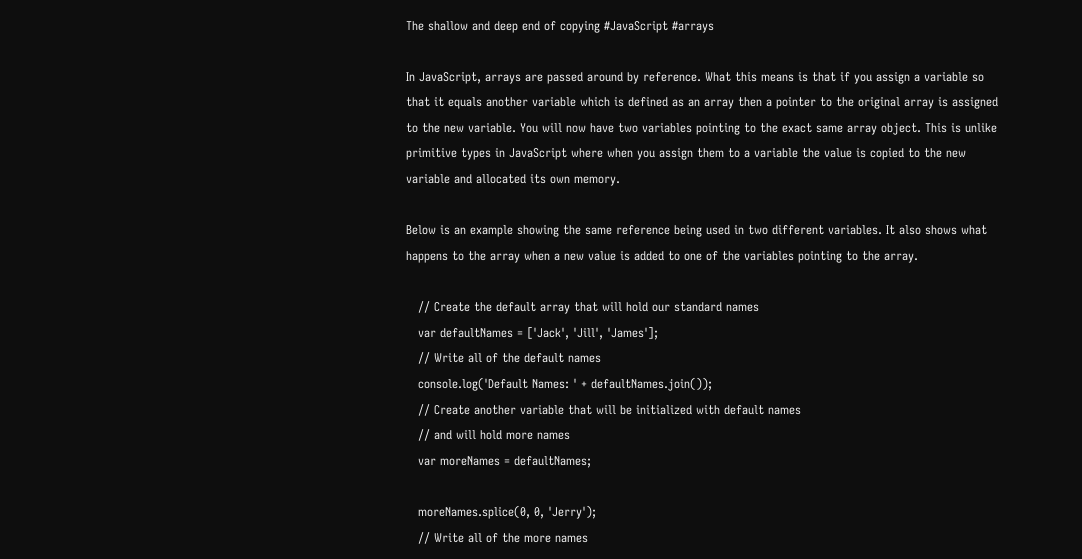The shallow and deep end of copying #JavaScript #arrays

In JavaScript, arrays are passed around by reference. What this means is that if you assign a variable so that it equals another variable which is defined as an array then a pointer to the original array is assigned to the new variable. You will now have two variables pointing to the exact same array object. This is unlike primitive types in JavaScript where when you assign them to a variable the value is copied to the new variable and allocated its own memory.

Below is an example showing the same reference being used in two different variables. It also shows what happens to the array when a new value is added to one of the variables pointing to the array.

   // Create the default array that will hold our standard names
   var defaultNames = ['Jack', 'Jill', 'James'];
   // Write all of the default names
   console.log('Default Names: ' + defaultNames.join());
   // Create another variable that will be initialized with default names
   // and will hold more names
   var moreNames = defaultNames;

   moreNames.splice(0, 0, 'Jerry');
   // Write all of the more names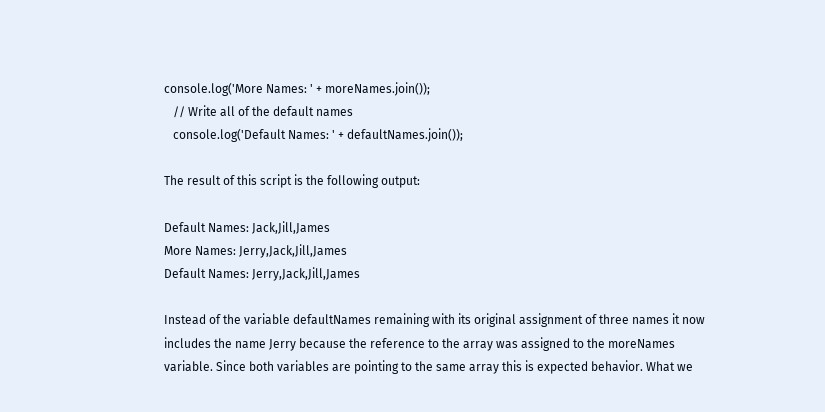console.log('More Names: ' + moreNames.join());
   // Write all of the default names
   console.log('Default Names: ' + defaultNames.join());

The result of this script is the following output:

Default Names: Jack,Jill,James
More Names: Jerry,Jack,Jill,James
Default Names: Jerry,Jack,Jill,James

Instead of the variable defaultNames remaining with its original assignment of three names it now includes the name Jerry because the reference to the array was assigned to the moreNames variable. Since both variables are pointing to the same array this is expected behavior. What we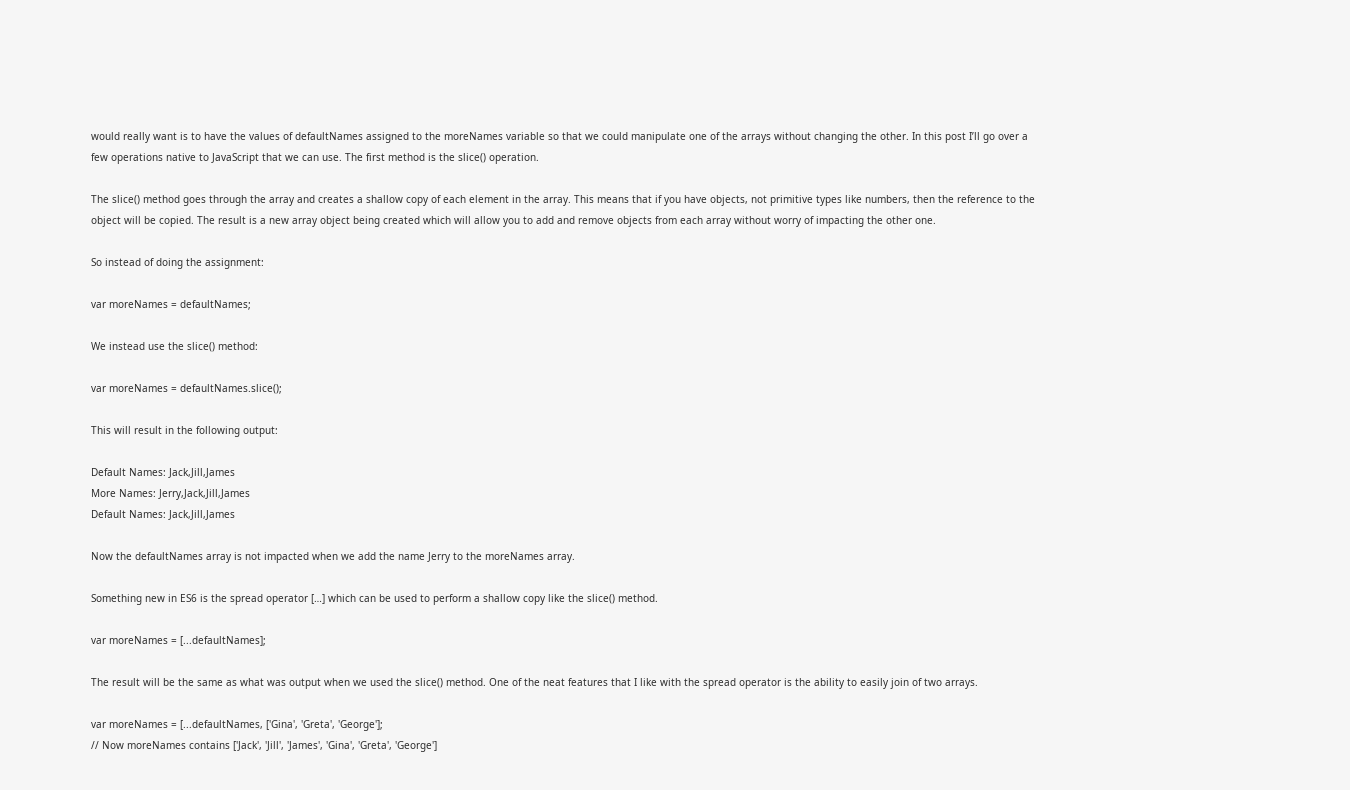would really want is to have the values of defaultNames assigned to the moreNames variable so that we could manipulate one of the arrays without changing the other. In this post I’ll go over a few operations native to JavaScript that we can use. The first method is the slice() operation.

The slice() method goes through the array and creates a shallow copy of each element in the array. This means that if you have objects, not primitive types like numbers, then the reference to the object will be copied. The result is a new array object being created which will allow you to add and remove objects from each array without worry of impacting the other one.

So instead of doing the assignment:

var moreNames = defaultNames;

We instead use the slice() method:

var moreNames = defaultNames.slice();

This will result in the following output:

Default Names: Jack,Jill,James
More Names: Jerry,Jack,Jill,James
Default Names: Jack,Jill,James

Now the defaultNames array is not impacted when we add the name Jerry to the moreNames array.

Something new in ES6 is the spread operator […] which can be used to perform a shallow copy like the slice() method.

var moreNames = [...defaultNames];

The result will be the same as what was output when we used the slice() method. One of the neat features that I like with the spread operator is the ability to easily join of two arrays.

var moreNames = [...defaultNames, ['Gina', 'Greta', 'George'];
// Now moreNames contains ['Jack', 'Jill', 'James', 'Gina', 'Greta', 'George']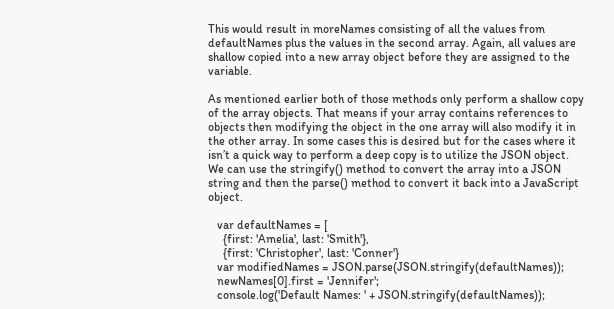This would result in moreNames consisting of all the values from defaultNames plus the values in the second array. Again, all values are shallow copied into a new array object before they are assigned to the variable.

As mentioned earlier both of those methods only perform a shallow copy of the array objects. That means if your array contains references to objects then modifying the object in the one array will also modify it in the other array. In some cases this is desired but for the cases where it isn’t a quick way to perform a deep copy is to utilize the JSON object. We can use the stringify() method to convert the array into a JSON string and then the parse() method to convert it back into a JavaScript object.

   var defaultNames = [
     {first: 'Amelia', last: 'Smith'},
     {first: 'Christopher', last: 'Conner'}
   var modifiedNames = JSON.parse(JSON.stringify(defaultNames));
   newNames[0].first = 'Jennifer';
   console.log('Default Names: ' + JSON.stringify(defaultNames));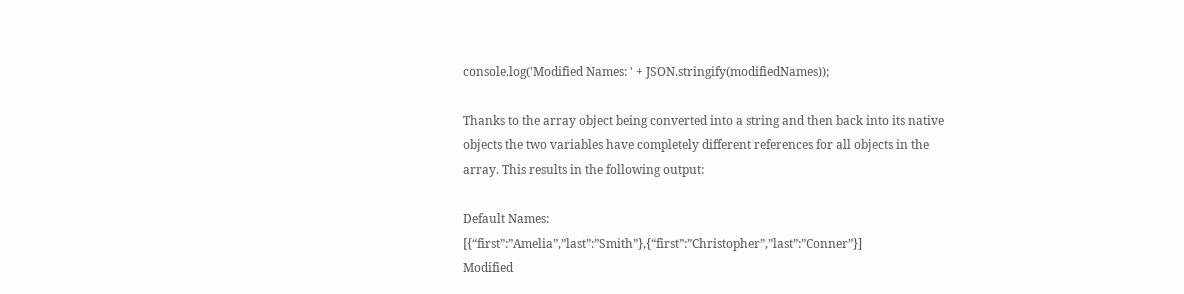console.log('Modified Names: ' + JSON.stringify(modifiedNames));

Thanks to the array object being converted into a string and then back into its native objects the two variables have completely different references for all objects in the array. This results in the following output:

Default Names: [{“first”:”Amelia”,”last”:”Smith”},{“first”:”Christopher”,”last”:”Conner”}]
Modified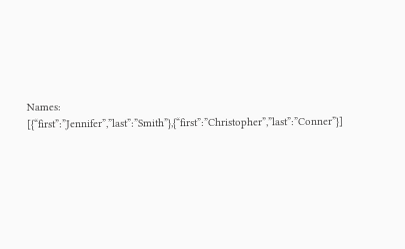Names: [{“first”:”Jennifer”,”last”:”Smith”},{“first”:”Christopher”,”last”:”Conner”}]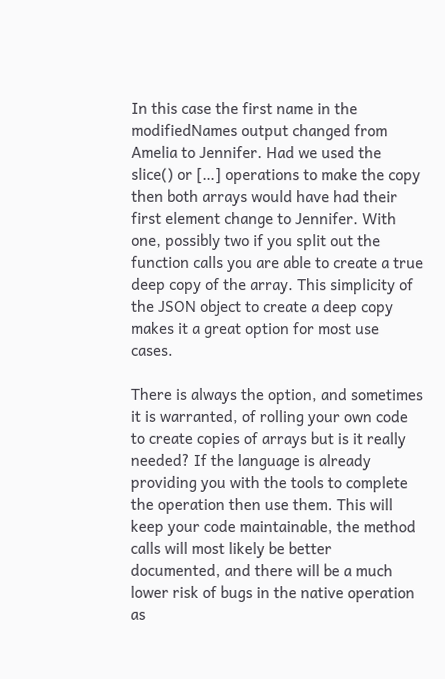In this case the first name in the modifiedNames output changed from Amelia to Jennifer. Had we used the slice() or […] operations to make the copy then both arrays would have had their first element change to Jennifer. With one, possibly two if you split out the function calls you are able to create a true deep copy of the array. This simplicity of the JSON object to create a deep copy makes it a great option for most use cases.

There is always the option, and sometimes it is warranted, of rolling your own code to create copies of arrays but is it really needed? If the language is already providing you with the tools to complete the operation then use them. This will keep your code maintainable, the method calls will most likely be better documented, and there will be a much lower risk of bugs in the native operation as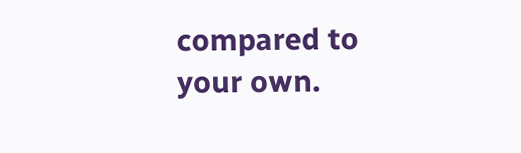compared to your own.